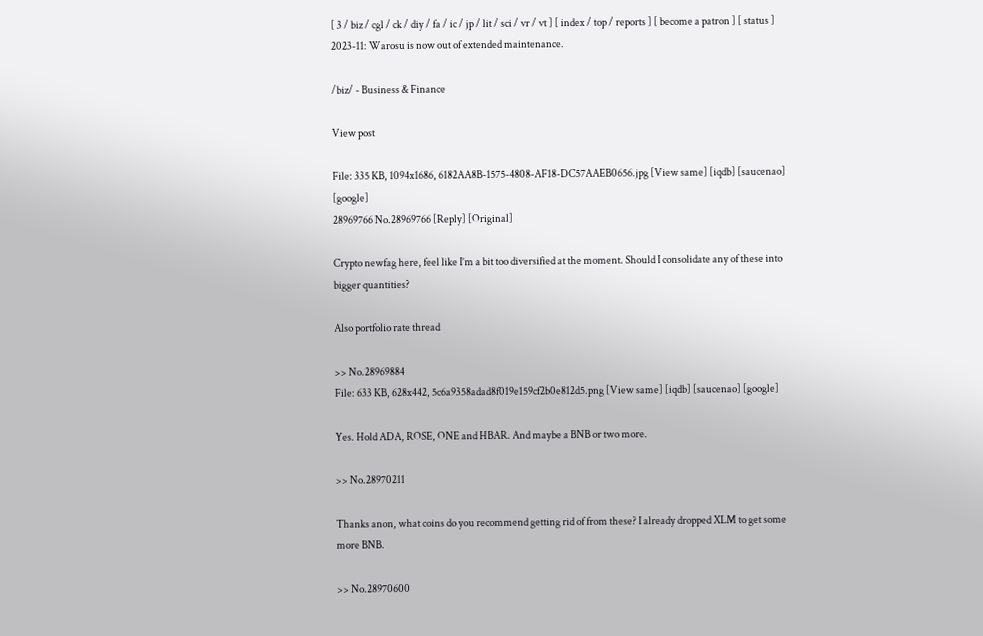[ 3 / biz / cgl / ck / diy / fa / ic / jp / lit / sci / vr / vt ] [ index / top / reports ] [ become a patron ] [ status ]
2023-11: Warosu is now out of extended maintenance.

/biz/ - Business & Finance

View post

File: 335 KB, 1094x1686, 6182AA8B-1575-4808-AF18-DC57AAEB0656.jpg [View same] [iqdb] [saucenao] [google]
28969766 No.28969766 [Reply] [Original]

Crypto newfag here, feel like I’m a bit too diversified at the moment. Should I consolidate any of these into bigger quantities?

Also portfolio rate thread

>> No.28969884
File: 633 KB, 628x442, 5c6a9358adad8f019e159cf2b0e812d5.png [View same] [iqdb] [saucenao] [google]

Yes. Hold ADA, ROSE, ONE and HBAR. And maybe a BNB or two more.

>> No.28970211

Thanks anon, what coins do you recommend getting rid of from these? I already dropped XLM to get some more BNB.

>> No.28970600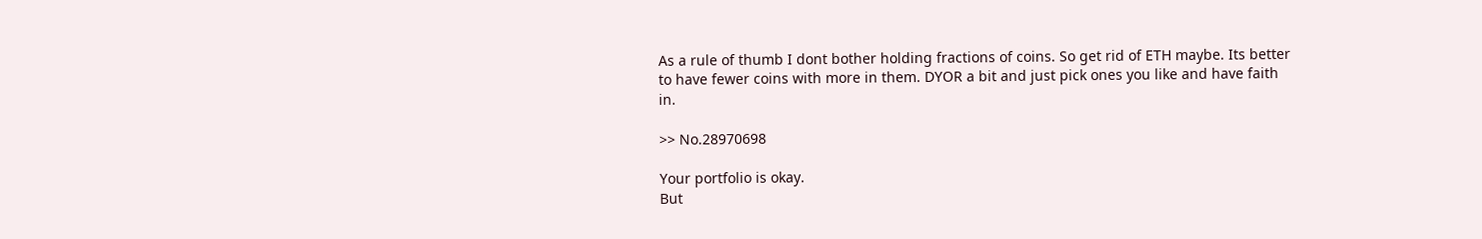As a rule of thumb I dont bother holding fractions of coins. So get rid of ETH maybe. Its better to have fewer coins with more in them. DYOR a bit and just pick ones you like and have faith in.

>> No.28970698

Your portfolio is okay.
But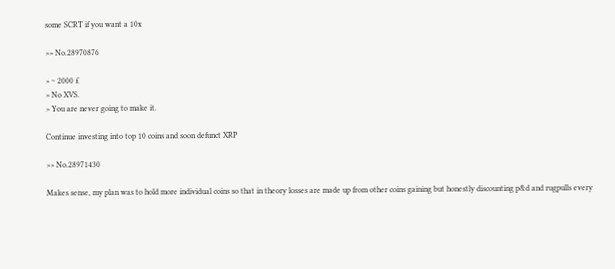some SCRT if you want a 10x

>> No.28970876

> ~ 2000 £
> No XVS.
> You are never going to make it.

Continue investing into top 10 coins and soon defunct XRP

>> No.28971430

Makes sense, my plan was to hold more individual coins so that in theory losses are made up from other coins gaining but honestly discounting p&d and rugpulls every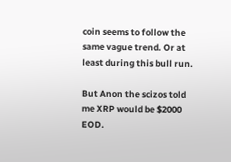coin seems to follow the same vague trend. Or at least during this bull run.

But Anon the scizos told me XRP would be $2000 EOD.